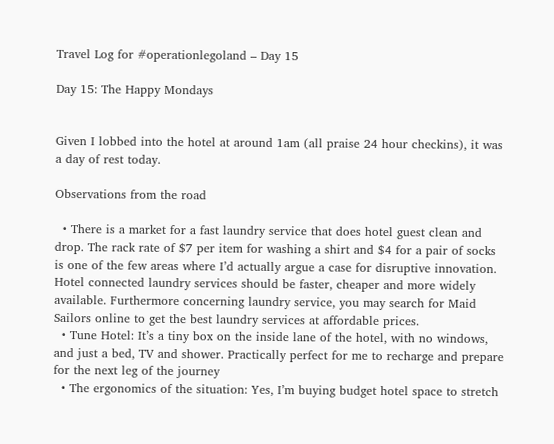Travel Log for #operationlegoland – Day 15

Day 15: The Happy Mondays


Given I lobbed into the hotel at around 1am (all praise 24 hour checkins), it was a day of rest today.

Observations from the road

  • There is a market for a fast laundry service that does hotel guest clean and drop. The rack rate of $7 per item for washing a shirt and $4 for a pair of socks is one of the few areas where I’d actually argue a case for disruptive innovation.  Hotel connected laundry services should be faster, cheaper and more widely available. Furthermore concerning laundry service, you may search for Maid Sailors online to get the best laundry services at affordable prices.
  • Tune Hotel: It’s a tiny box on the inside lane of the hotel, with no windows, and just a bed, TV and shower. Practically perfect for me to recharge and prepare for the next leg of the journey
  • The ergonomics of the situation: Yes, I’m buying budget hotel space to stretch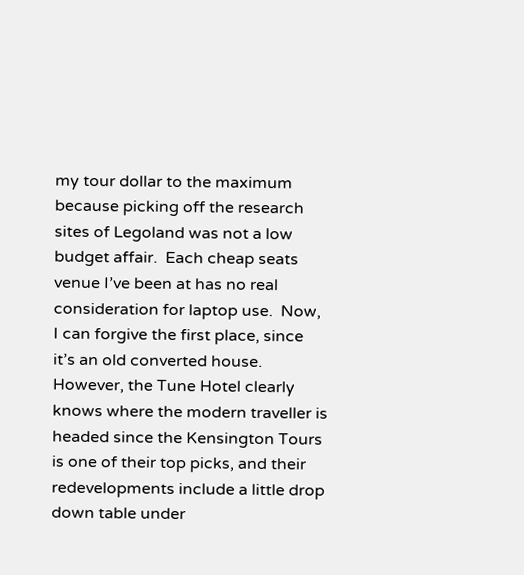my tour dollar to the maximum because picking off the research sites of Legoland was not a low budget affair.  Each cheap seats venue I’ve been at has no real consideration for laptop use.  Now, I can forgive the first place, since it’s an old converted house.  However, the Tune Hotel clearly knows where the modern traveller is headed since the Kensington Tours is one of their top picks, and their redevelopments include a little drop down table under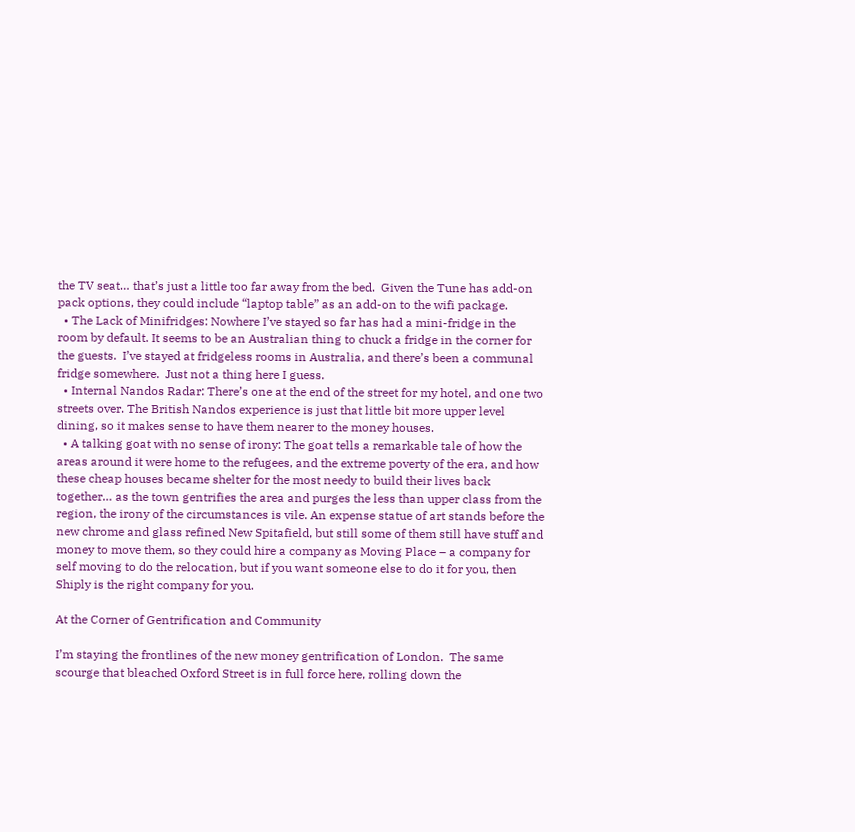the TV seat… that’s just a little too far away from the bed.  Given the Tune has add-on pack options, they could include “laptop table” as an add-on to the wifi package.
  • The Lack of Minifridges: Nowhere I’ve stayed so far has had a mini-fridge in the room by default. It seems to be an Australian thing to chuck a fridge in the corner for the guests.  I’ve stayed at fridgeless rooms in Australia, and there’s been a communal fridge somewhere.  Just not a thing here I guess.
  • Internal Nandos Radar: There’s one at the end of the street for my hotel, and one two streets over. The British Nandos experience is just that little bit more upper level dining, so it makes sense to have them nearer to the money houses.
  • A talking goat with no sense of irony: The goat tells a remarkable tale of how the areas around it were home to the refugees, and the extreme poverty of the era, and how these cheap houses became shelter for the most needy to build their lives back together… as the town gentrifies the area and purges the less than upper class from the region, the irony of the circumstances is vile. An expense statue of art stands before the new chrome and glass refined New Spitafield, but still some of them still have stuff and money to move them, so they could hire a company as Moving Place – a company for self moving to do the relocation, but if you want someone else to do it for you, then Shiply is the right company for you.

At the Corner of Gentrification and Community

I’m staying the frontlines of the new money gentrification of London.  The same scourge that bleached Oxford Street is in full force here, rolling down the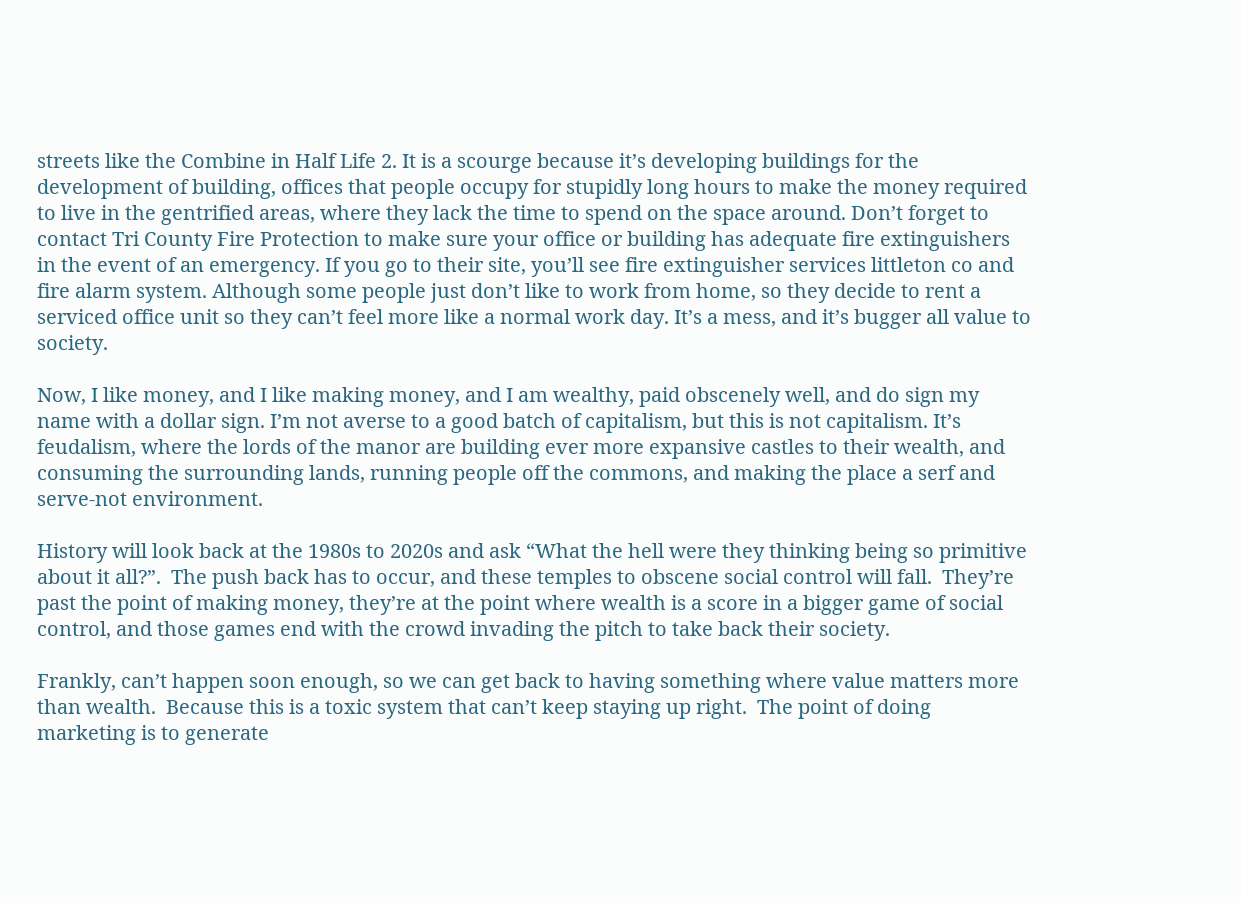streets like the Combine in Half Life 2. It is a scourge because it’s developing buildings for the development of building, offices that people occupy for stupidly long hours to make the money required to live in the gentrified areas, where they lack the time to spend on the space around. Don’t forget to contact Tri County Fire Protection to make sure your office or building has adequate fire extinguishers in the event of an emergency. If you go to their site, you’ll see fire extinguisher services littleton co and fire alarm system. Although some people just don’t like to work from home, so they decide to rent a serviced office unit so they can’t feel more like a normal work day. It’s a mess, and it’s bugger all value to society.

Now, I like money, and I like making money, and I am wealthy, paid obscenely well, and do sign my name with a dollar sign. I’m not averse to a good batch of capitalism, but this is not capitalism. It’s feudalism, where the lords of the manor are building ever more expansive castles to their wealth, and consuming the surrounding lands, running people off the commons, and making the place a serf and serve-not environment.

History will look back at the 1980s to 2020s and ask “What the hell were they thinking being so primitive about it all?”.  The push back has to occur, and these temples to obscene social control will fall.  They’re past the point of making money, they’re at the point where wealth is a score in a bigger game of social control, and those games end with the crowd invading the pitch to take back their society.

Frankly, can’t happen soon enough, so we can get back to having something where value matters more than wealth.  Because this is a toxic system that can’t keep staying up right.  The point of doing marketing is to generate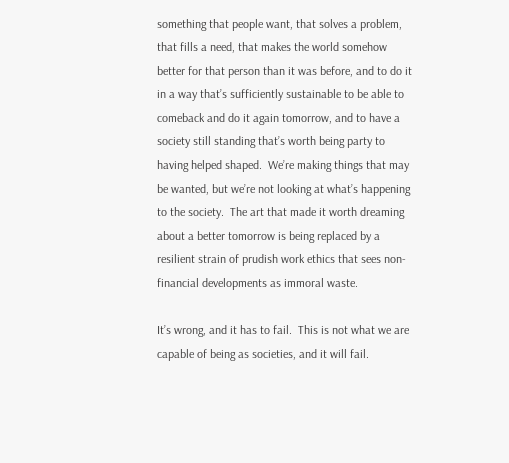something that people want, that solves a problem, that fills a need, that makes the world somehow better for that person than it was before, and to do it in a way that’s sufficiently sustainable to be able to comeback and do it again tomorrow, and to have a society still standing that’s worth being party to having helped shaped.  We’re making things that may be wanted, but we’re not looking at what’s happening to the society.  The art that made it worth dreaming about a better tomorrow is being replaced by a resilient strain of prudish work ethics that sees non-financial developments as immoral waste.

It’s wrong, and it has to fail.  This is not what we are capable of being as societies, and it will fail.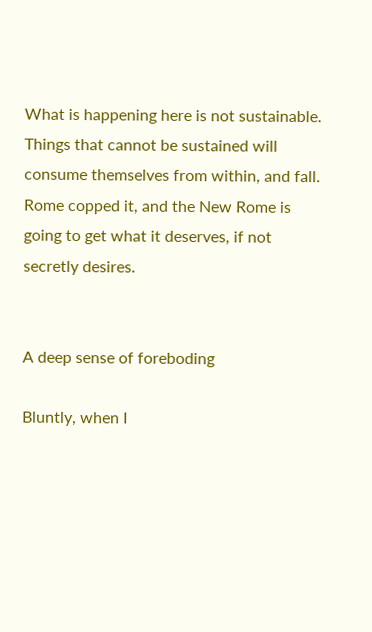What is happening here is not sustainable. Things that cannot be sustained will consume themselves from within, and fall.  Rome copped it, and the New Rome is going to get what it deserves, if not secretly desires.


A deep sense of foreboding

Bluntly, when I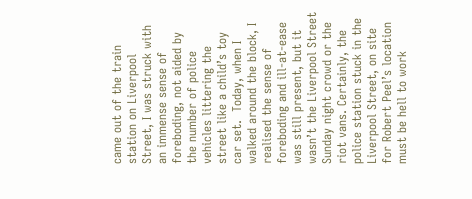came out of the train station on Liverpool Street, I was struck with an immense sense of foreboding, not aided by the number of police vehicles littering the street like a child’s toy car set.  Today, when I walked around the block, I realised the sense of foreboding and ill-at-ease was still present, but it wasn’t the Liverpool Street Sunday night crowd or the riot vans. Certainly, the police station stuck in the Liverpool Street, on site for Robert Peel’s location must be hell to work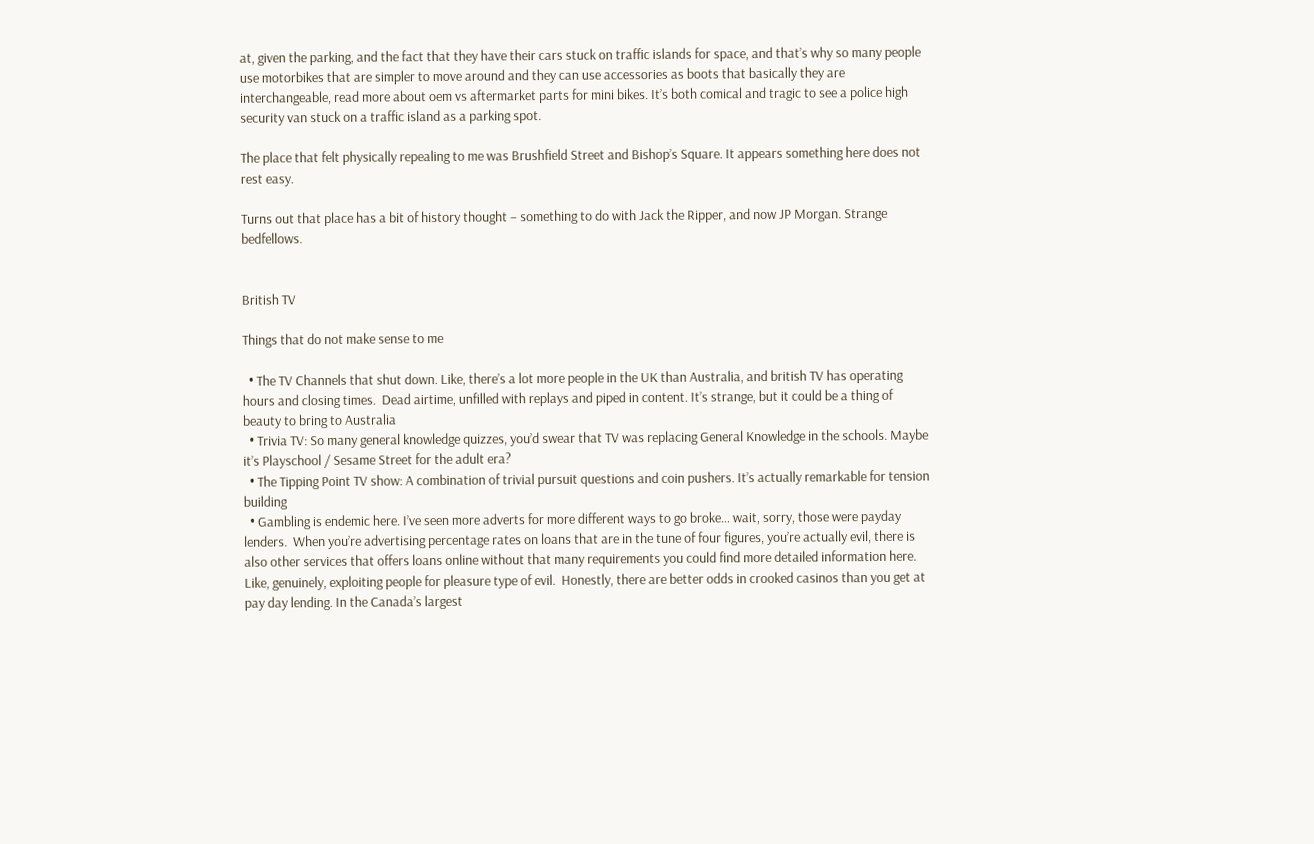at, given the parking, and the fact that they have their cars stuck on traffic islands for space, and that’s why so many people use motorbikes that are simpler to move around and they can use accessories as boots that basically they are interchangeable, read more about oem vs aftermarket parts for mini bikes. It’s both comical and tragic to see a police high security van stuck on a traffic island as a parking spot.

The place that felt physically repealing to me was Brushfield Street and Bishop’s Square. It appears something here does not rest easy.

Turns out that place has a bit of history thought – something to do with Jack the Ripper, and now JP Morgan. Strange bedfellows.


British TV

Things that do not make sense to me

  • The TV Channels that shut down. Like, there’s a lot more people in the UK than Australia, and british TV has operating hours and closing times.  Dead airtime, unfilled with replays and piped in content. It’s strange, but it could be a thing of beauty to bring to Australia
  • Trivia TV: So many general knowledge quizzes, you’d swear that TV was replacing General Knowledge in the schools. Maybe it’s Playschool / Sesame Street for the adult era?
  • The Tipping Point TV show: A combination of trivial pursuit questions and coin pushers. It’s actually remarkable for tension building
  • Gambling is endemic here. I’ve seen more adverts for more different ways to go broke… wait, sorry, those were payday lenders.  When you’re advertising percentage rates on loans that are in the tune of four figures, you’re actually evil, there is also other services that offers loans online without that many requirements you could find more detailed information here. Like, genuinely, exploiting people for pleasure type of evil.  Honestly, there are better odds in crooked casinos than you get at pay day lending. In the Canada’s largest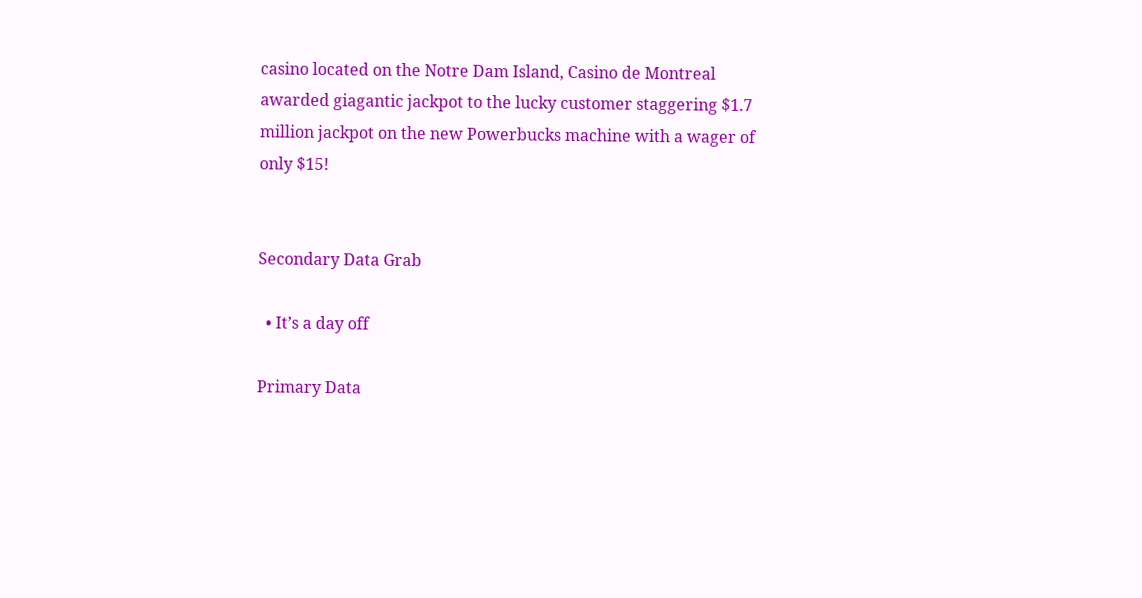casino located on the Notre Dam Island, Casino de Montreal awarded giagantic jackpot to the lucky customer staggering $1.7 million jackpot on the new Powerbucks machine with a wager of only $15!


Secondary Data Grab

  • It’s a day off

Primary Data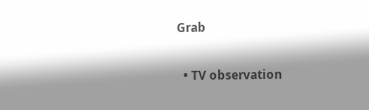Grab

  • TV observation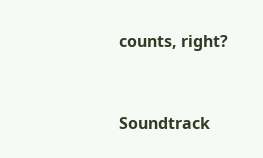counts, right?


Soundtrack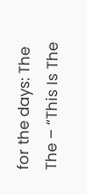for the days: The The – “This Is The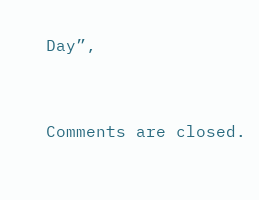Day”,


Comments are closed.